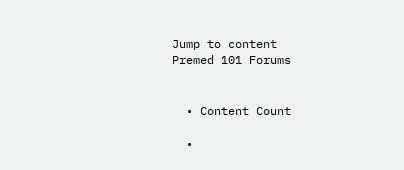Jump to content
Premed 101 Forums


  • Content Count

  •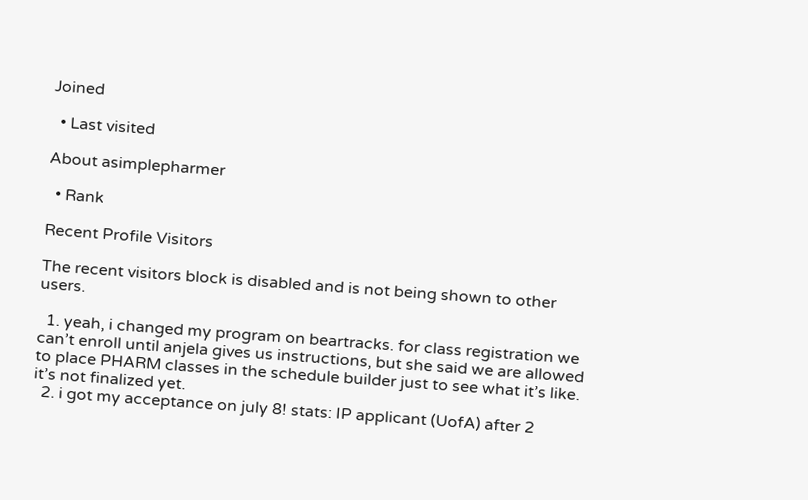Joined

  • Last visited

About asimplepharmer

  • Rank

Recent Profile Visitors

The recent visitors block is disabled and is not being shown to other users.

  1. yeah, i changed my program on beartracks. for class registration we can’t enroll until anjela gives us instructions, but she said we are allowed to place PHARM classes in the schedule builder just to see what it’s like. it’s not finalized yet.
  2. i got my acceptance on july 8! stats: IP applicant (UofA) after 2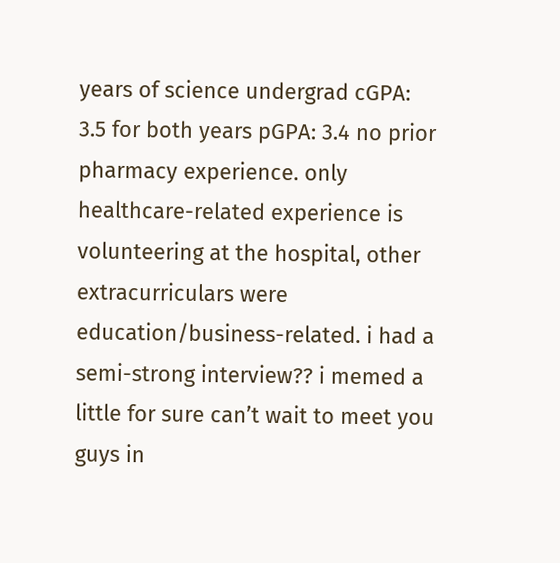years of science undergrad cGPA: 3.5 for both years pGPA: 3.4 no prior pharmacy experience. only healthcare-related experience is volunteering at the hospital, other extracurriculars were education/business-related. i had a semi-strong interview?? i memed a little for sure can’t wait to meet you guys in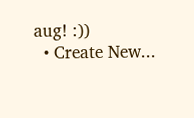aug! :))
  • Create New...